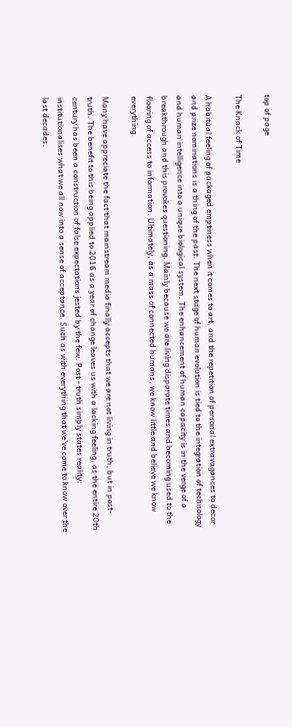top of page

The Knack of Time

A habitual feeling of packaged emptiness when it comes to art, and the repetition of personal extravagances to decor and prize nominations is a thing of the past. The next stage of human evolution is tied to the integration of technology and human intelligence into a unique biological system. The enhancement of human capacity is in the verge of a breakthrough and this provokes questioning. Mainly because we are living disparate times and becoming used to the flooring of access to information. Ultimately, as a mass of connected humans, we know little and believe we know everything.

Many have appreciate the fact that mainstream media finally accepts that we are not living in truth, but in post- truth. The benefit to this being applied to 2016 as a year of change leaves us with a lacking feeling, as the entire 20th century has been a construction of false expectations jested by the few. Post - truth simply states reality: institutionalises what we all now into a sense of acceptance. Such as with everything that we’ve come to know over the last decades.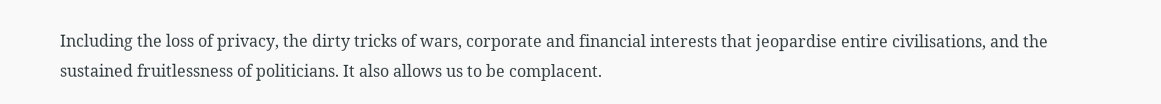Including the loss of privacy, the dirty tricks of wars, corporate and financial interests that jeopardise entire civilisations, and the sustained fruitlessness of politicians. It also allows us to be complacent.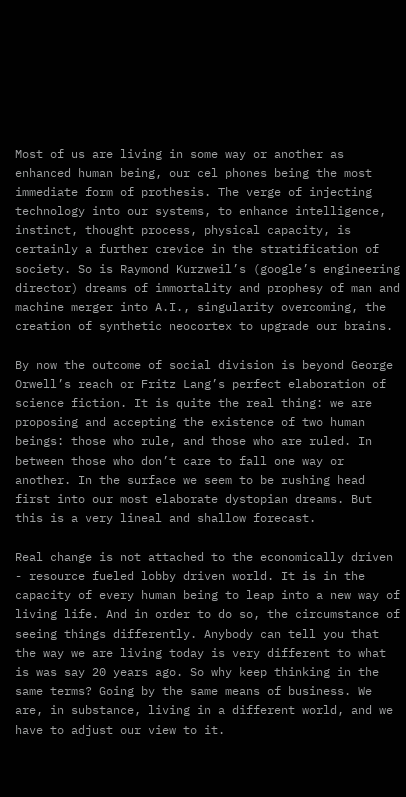Most of us are living in some way or another as enhanced human being, our cel phones being the most immediate form of prothesis. The verge of injecting technology into our systems, to enhance intelligence, instinct, thought process, physical capacity, is certainly a further crevice in the stratification of society. So is Raymond Kurzweil’s (google’s engineering director) dreams of immortality and prophesy of man and machine merger into A.I., singularity overcoming, the creation of synthetic neocortex to upgrade our brains.

By now the outcome of social division is beyond George Orwell’s reach or Fritz Lang’s perfect elaboration of science fiction. It is quite the real thing: we are proposing and accepting the existence of two human beings: those who rule, and those who are ruled. In between those who don’t care to fall one way or another. In the surface we seem to be rushing head first into our most elaborate dystopian dreams. But this is a very lineal and shallow forecast.

Real change is not attached to the economically driven - resource fueled lobby driven world. It is in the capacity of every human being to leap into a new way of living life. And in order to do so, the circumstance of seeing things differently. Anybody can tell you that the way we are living today is very different to what is was say 20 years ago. So why keep thinking in the same terms? Going by the same means of business. We are, in substance, living in a different world, and we have to adjust our view to it.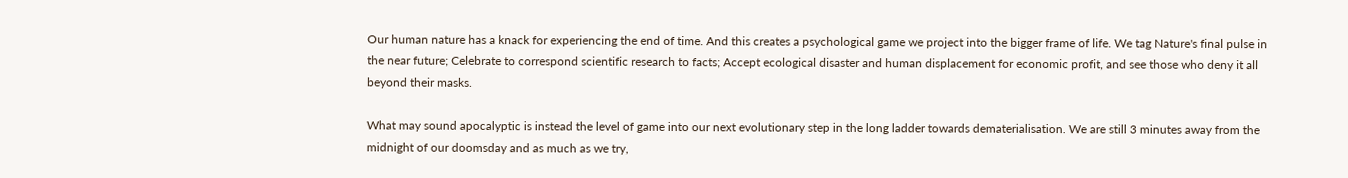Our human nature has a knack for experiencing the end of time. And this creates a psychological game we project into the bigger frame of life. We tag Nature's final pulse in the near future; Celebrate to correspond scientific research to facts; Accept ecological disaster and human displacement for economic profit, and see those who deny it all beyond their masks.

What may sound apocalyptic is instead the level of game into our next evolutionary step in the long ladder towards dematerialisation. We are still 3 minutes away from the midnight of our doomsday and as much as we try,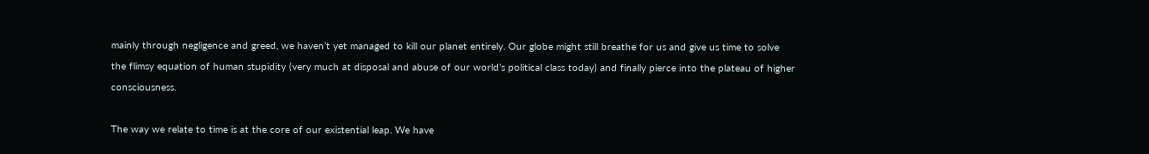mainly through negligence and greed, we haven’t yet managed to kill our planet entirely. Our globe might still breathe for us and give us time to solve the flimsy equation of human stupidity (very much at disposal and abuse of our world’s political class today) and finally pierce into the plateau of higher consciousness.

The way we relate to time is at the core of our existential leap. We have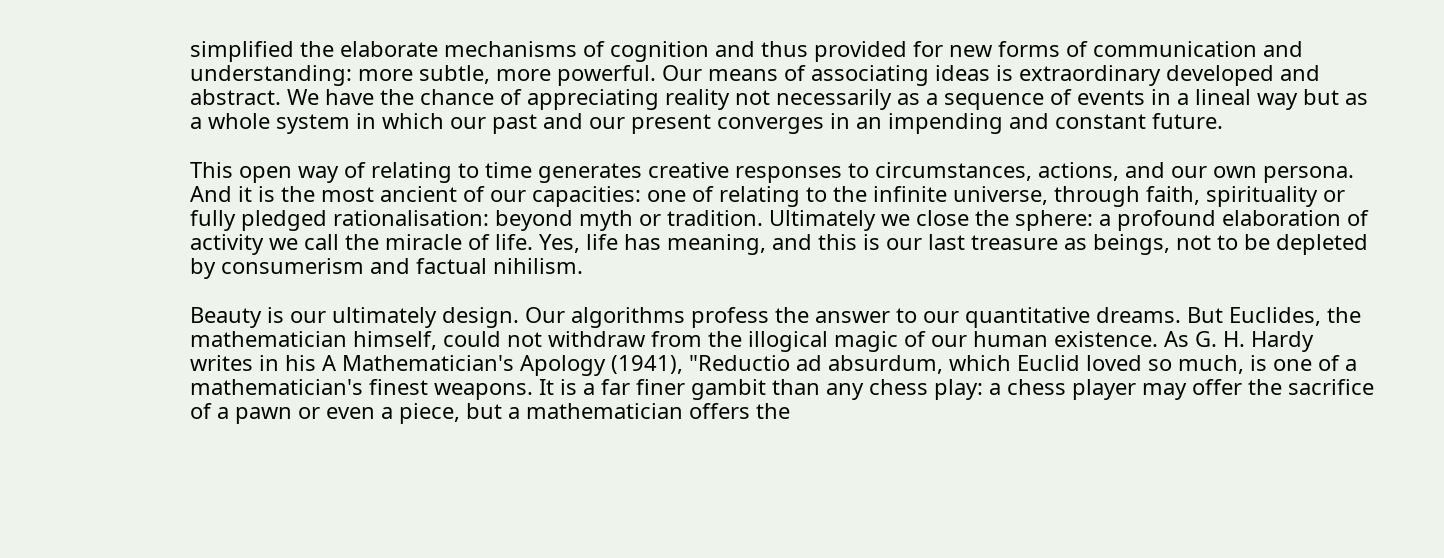simplified the elaborate mechanisms of cognition and thus provided for new forms of communication and understanding: more subtle, more powerful. Our means of associating ideas is extraordinary developed and abstract. We have the chance of appreciating reality not necessarily as a sequence of events in a lineal way but as a whole system in which our past and our present converges in an impending and constant future.

This open way of relating to time generates creative responses to circumstances, actions, and our own persona. And it is the most ancient of our capacities: one of relating to the infinite universe, through faith, spirituality or fully pledged rationalisation: beyond myth or tradition. Ultimately we close the sphere: a profound elaboration of activity we call the miracle of life. Yes, life has meaning, and this is our last treasure as beings, not to be depleted by consumerism and factual nihilism.

Beauty is our ultimately design. Our algorithms profess the answer to our quantitative dreams. But Euclides, the mathematician himself, could not withdraw from the illogical magic of our human existence. As G. H. Hardy writes in his A Mathematician's Apology (1941), "Reductio ad absurdum, which Euclid loved so much, is one of a mathematician's finest weapons. It is a far finer gambit than any chess play: a chess player may offer the sacrifice of a pawn or even a piece, but a mathematician offers the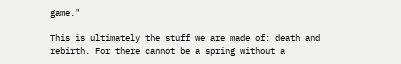game."

This is ultimately the stuff we are made of: death and rebirth. For there cannot be a spring without a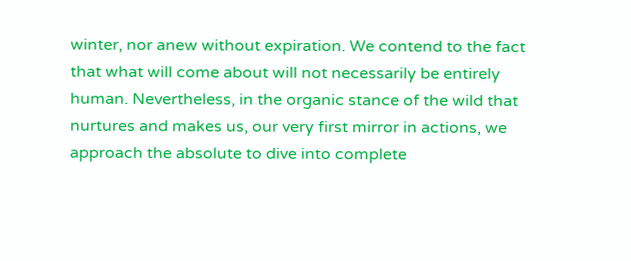winter, nor anew without expiration. We contend to the fact that what will come about will not necessarily be entirely human. Nevertheless, in the organic stance of the wild that nurtures and makes us, our very first mirror in actions, we approach the absolute to dive into complete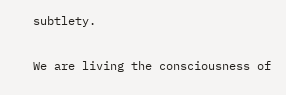subtlety.

We are living the consciousness of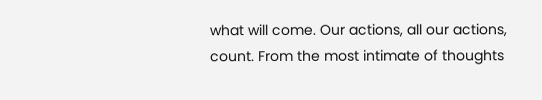what will come. Our actions, all our actions, count. From the most intimate of thoughts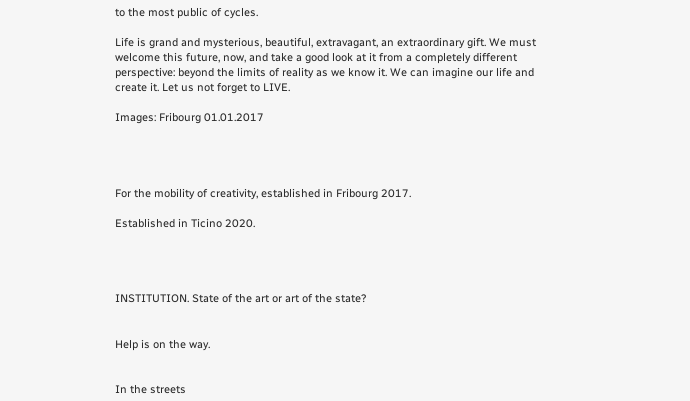to the most public of cycles.

Life is grand and mysterious, beautiful, extravagant, an extraordinary gift. We must welcome this future, now, and take a good look at it from a completely different perspective: beyond the limits of reality as we know it. We can imagine our life and create it. Let us not forget to LIVE.

Images: Fribourg 01.01.2017




For the mobility of creativity, established in Fribourg 2017.

Established in Ticino 2020.




INSTITUTION. State of the art or art of the state?


Help is on the way.


In the streets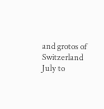and grotos of Switzerland July to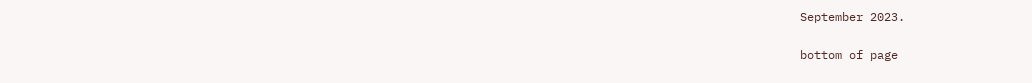September 2023.

bottom of page